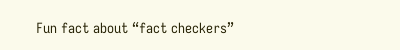Fun fact about “fact checkers”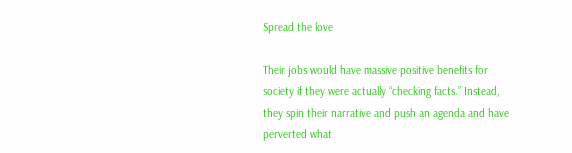Spread the love

Their jobs would have massive positive benefits for society if they were actually “checking facts.” Instead, they spin their narrative and push an agenda and have perverted what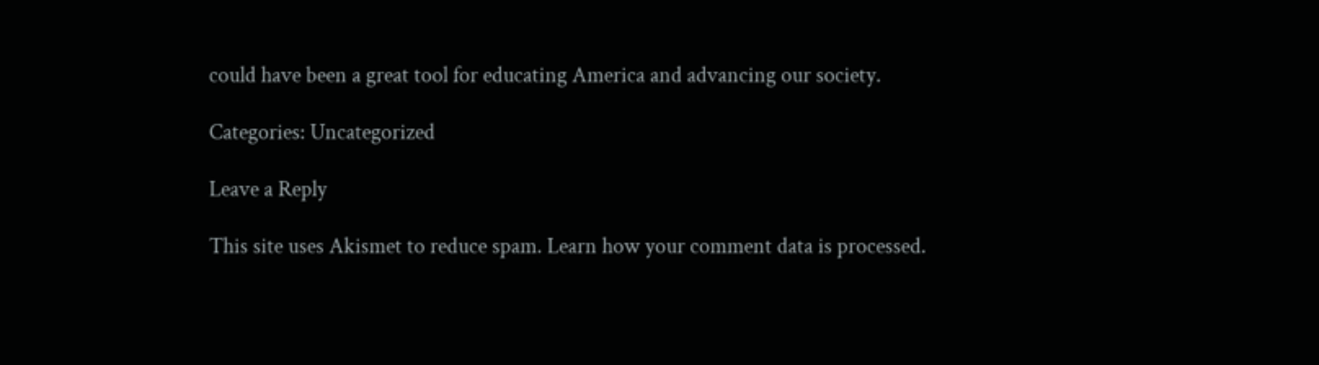could have been a great tool for educating America and advancing our society.

Categories: Uncategorized

Leave a Reply

This site uses Akismet to reduce spam. Learn how your comment data is processed.